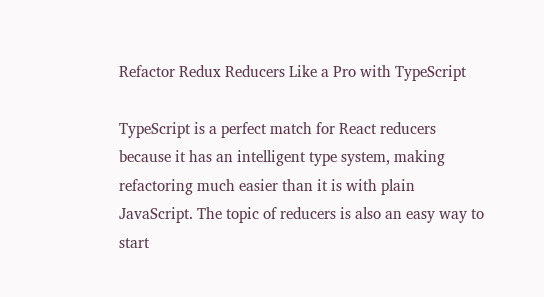Refactor Redux Reducers Like a Pro with TypeScript

TypeScript is a perfect match for React reducers because it has an intelligent type system, making refactoring much easier than it is with plain JavaScript. The topic of reducers is also an easy way to start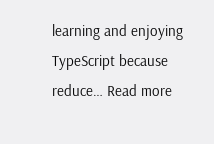learning and enjoying TypeScript because reduce… Read more